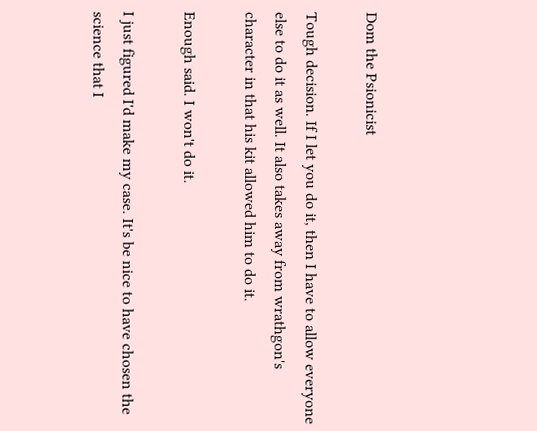Dom the Psionicist

Tough decision. If I let you do it, then I have to allow everyone else to do it as well. It also takes away from wrathgon's character in that his kit allowed him to do it.

Enough said. I won't do it.

I just figured I'd make my case. It's be nice to have chosen the science that I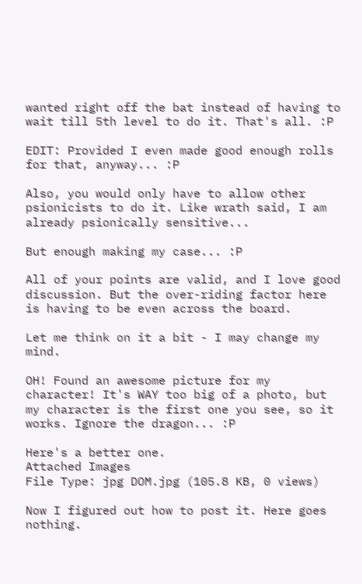wanted right off the bat instead of having to wait till 5th level to do it. That's all. :P

EDIT: Provided I even made good enough rolls for that, anyway... :P

Also, you would only have to allow other psionicists to do it. Like wrath said, I am already psionically sensitive...

But enough making my case... :P

All of your points are valid, and I love good discussion. But the over-riding factor here is having to be even across the board.

Let me think on it a bit - I may change my mind.

OH! Found an awesome picture for my character! It's WAY too big of a photo, but my character is the first one you see, so it works. Ignore the dragon... :P

Here's a better one.
Attached Images
File Type: jpg DOM.jpg (105.8 KB, 0 views)

Now I figured out how to post it. Here goes nothing.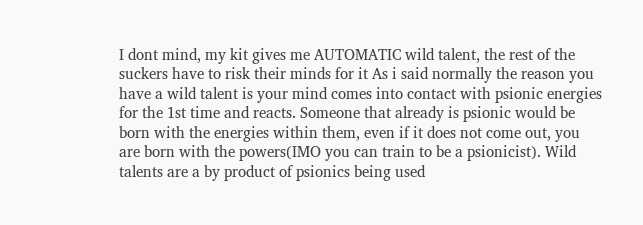I dont mind, my kit gives me AUTOMATIC wild talent, the rest of the suckers have to risk their minds for it As i said normally the reason you have a wild talent is your mind comes into contact with psionic energies for the 1st time and reacts. Someone that already is psionic would be born with the energies within them, even if it does not come out, you are born with the powers(IMO you can train to be a psionicist). Wild talents are a by product of psionics being used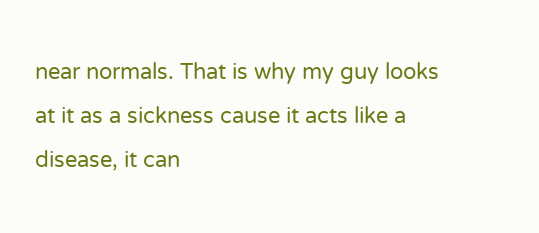near normals. That is why my guy looks at it as a sickness cause it acts like a disease, it can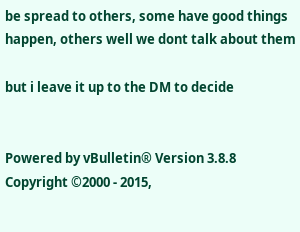be spread to others, some have good things happen, others well we dont talk about them

but i leave it up to the DM to decide


Powered by vBulletin® Version 3.8.8
Copyright ©2000 - 2015,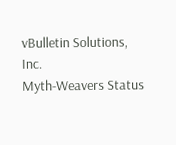vBulletin Solutions, Inc.
Myth-Weavers Status